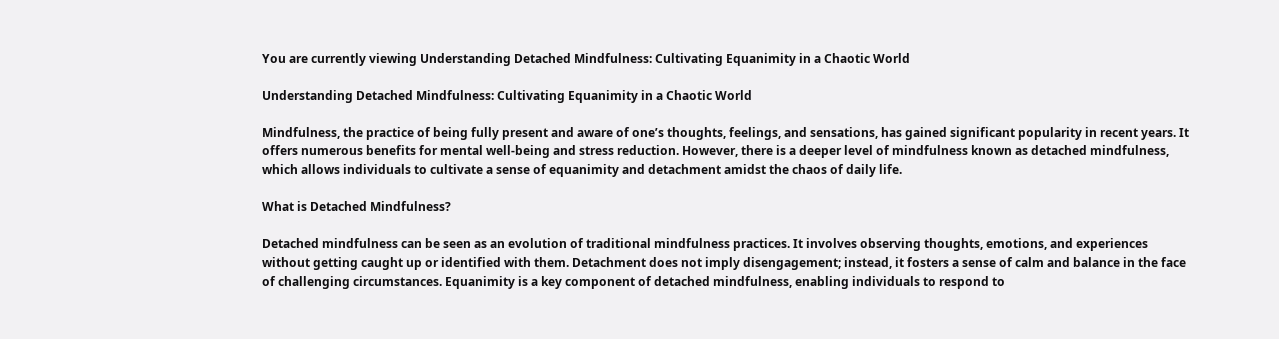You are currently viewing Understanding Detached Mindfulness: Cultivating Equanimity in a Chaotic World

Understanding Detached Mindfulness: Cultivating Equanimity in a Chaotic World

Mindfulness, the practice of being fully present and aware of one’s thoughts, feelings, and sensations, has gained significant popularity in recent years. It offers numerous benefits for mental well-being and stress reduction. However, there is a deeper level of mindfulness known as detached mindfulness, which allows individuals to cultivate a sense of equanimity and detachment amidst the chaos of daily life.

What is Detached Mindfulness?

Detached mindfulness can be seen as an evolution of traditional mindfulness practices. It involves observing thoughts, emotions, and experiences without getting caught up or identified with them. Detachment does not imply disengagement; instead, it fosters a sense of calm and balance in the face of challenging circumstances. Equanimity is a key component of detached mindfulness, enabling individuals to respond to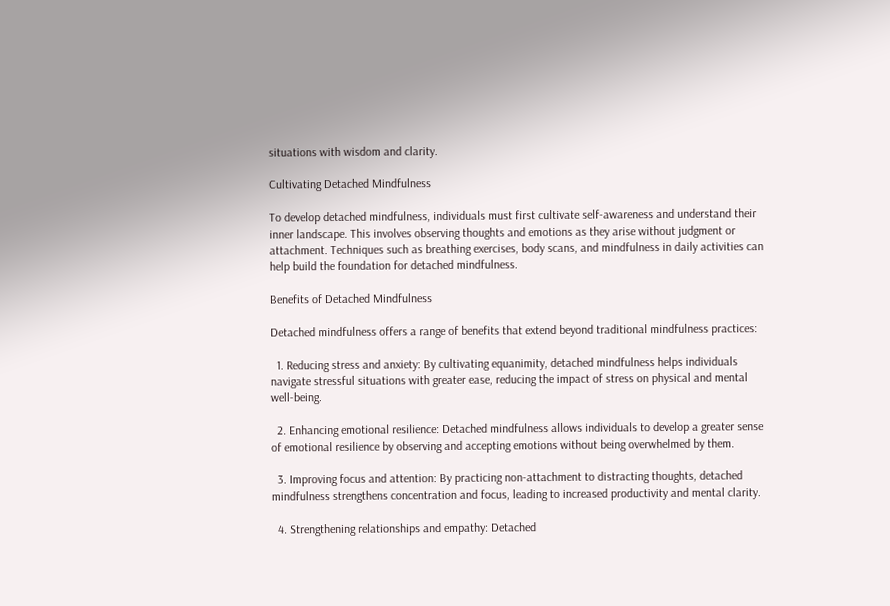situations with wisdom and clarity.

Cultivating Detached Mindfulness

To develop detached mindfulness, individuals must first cultivate self-awareness and understand their inner landscape. This involves observing thoughts and emotions as they arise without judgment or attachment. Techniques such as breathing exercises, body scans, and mindfulness in daily activities can help build the foundation for detached mindfulness.

Benefits of Detached Mindfulness

Detached mindfulness offers a range of benefits that extend beyond traditional mindfulness practices:

  1. Reducing stress and anxiety: By cultivating equanimity, detached mindfulness helps individuals navigate stressful situations with greater ease, reducing the impact of stress on physical and mental well-being.

  2. Enhancing emotional resilience: Detached mindfulness allows individuals to develop a greater sense of emotional resilience by observing and accepting emotions without being overwhelmed by them.

  3. Improving focus and attention: By practicing non-attachment to distracting thoughts, detached mindfulness strengthens concentration and focus, leading to increased productivity and mental clarity.

  4. Strengthening relationships and empathy: Detached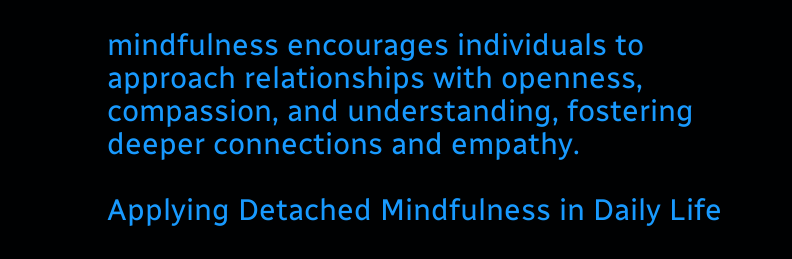mindfulness encourages individuals to approach relationships with openness, compassion, and understanding, fostering deeper connections and empathy.

Applying Detached Mindfulness in Daily Life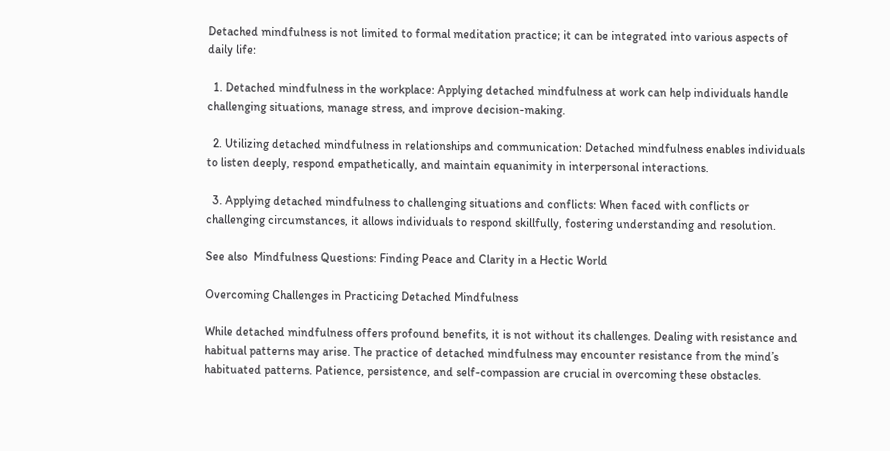Detached mindfulness is not limited to formal meditation practice; it can be integrated into various aspects of daily life:

  1. Detached mindfulness in the workplace: Applying detached mindfulness at work can help individuals handle challenging situations, manage stress, and improve decision-making.

  2. Utilizing detached mindfulness in relationships and communication: Detached mindfulness enables individuals to listen deeply, respond empathetically, and maintain equanimity in interpersonal interactions.

  3. Applying detached mindfulness to challenging situations and conflicts: When faced with conflicts or challenging circumstances, it allows individuals to respond skillfully, fostering understanding and resolution.

See also  Mindfulness Questions: Finding Peace and Clarity in a Hectic World

Overcoming Challenges in Practicing Detached Mindfulness

While detached mindfulness offers profound benefits, it is not without its challenges. Dealing with resistance and habitual patterns may arise. The practice of detached mindfulness may encounter resistance from the mind’s habituated patterns. Patience, persistence, and self-compassion are crucial in overcoming these obstacles.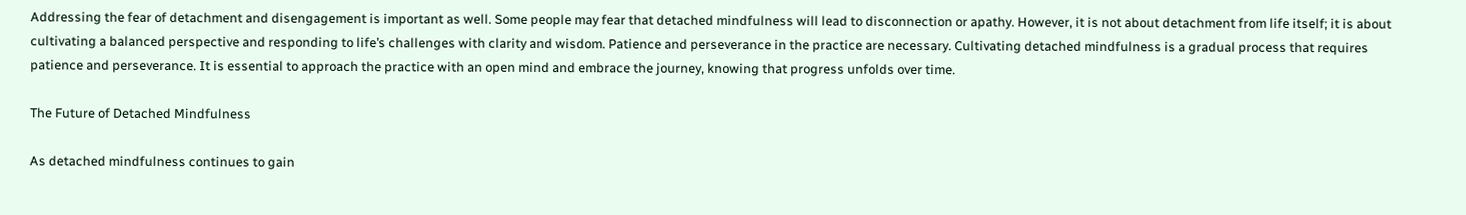Addressing the fear of detachment and disengagement is important as well. Some people may fear that detached mindfulness will lead to disconnection or apathy. However, it is not about detachment from life itself; it is about cultivating a balanced perspective and responding to life’s challenges with clarity and wisdom. Patience and perseverance in the practice are necessary. Cultivating detached mindfulness is a gradual process that requires patience and perseverance. It is essential to approach the practice with an open mind and embrace the journey, knowing that progress unfolds over time.

The Future of Detached Mindfulness

As detached mindfulness continues to gain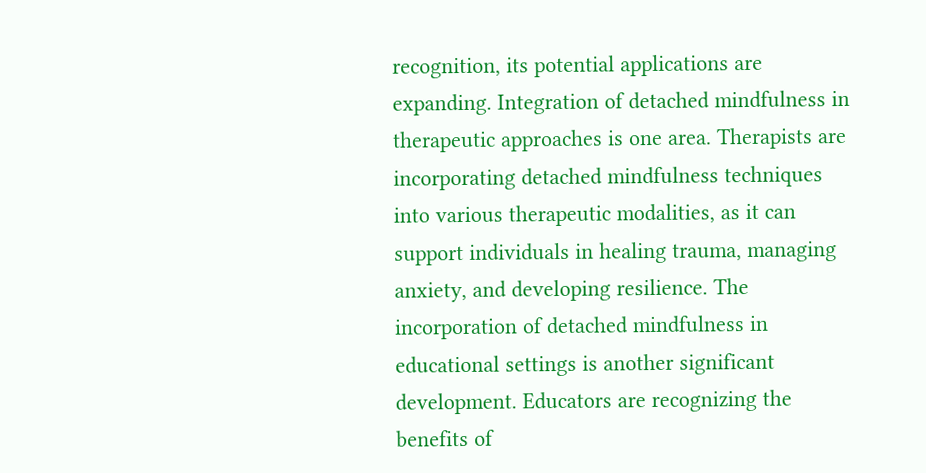recognition, its potential applications are expanding. Integration of detached mindfulness in therapeutic approaches is one area. Therapists are incorporating detached mindfulness techniques into various therapeutic modalities, as it can support individuals in healing trauma, managing anxiety, and developing resilience. The incorporation of detached mindfulness in educational settings is another significant development. Educators are recognizing the benefits of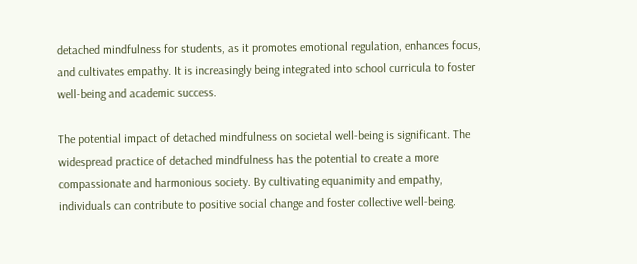detached mindfulness for students, as it promotes emotional regulation, enhances focus, and cultivates empathy. It is increasingly being integrated into school curricula to foster well-being and academic success.

The potential impact of detached mindfulness on societal well-being is significant. The widespread practice of detached mindfulness has the potential to create a more compassionate and harmonious society. By cultivating equanimity and empathy, individuals can contribute to positive social change and foster collective well-being.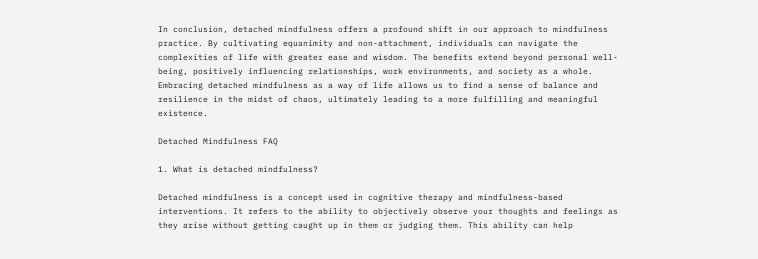In conclusion, detached mindfulness offers a profound shift in our approach to mindfulness practice. By cultivating equanimity and non-attachment, individuals can navigate the complexities of life with greater ease and wisdom. The benefits extend beyond personal well-being, positively influencing relationships, work environments, and society as a whole. Embracing detached mindfulness as a way of life allows us to find a sense of balance and resilience in the midst of chaos, ultimately leading to a more fulfilling and meaningful existence.

Detached Mindfulness FAQ

1. What is detached mindfulness?

Detached mindfulness is a concept used in cognitive therapy and mindfulness-based interventions. It refers to the ability to objectively observe your thoughts and feelings as they arise without getting caught up in them or judging them. This ability can help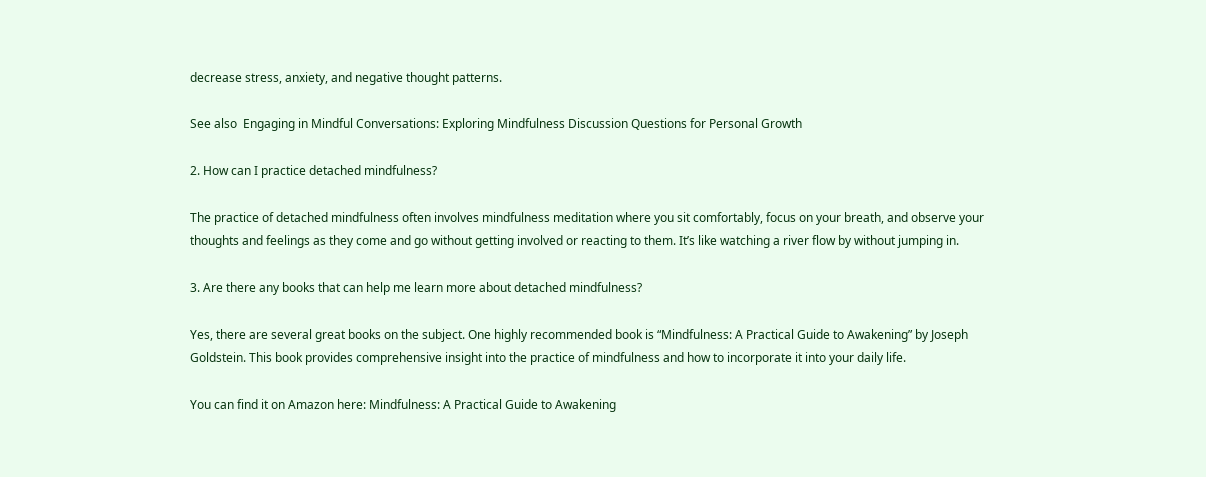decrease stress, anxiety, and negative thought patterns.

See also  Engaging in Mindful Conversations: Exploring Mindfulness Discussion Questions for Personal Growth

2. How can I practice detached mindfulness?

The practice of detached mindfulness often involves mindfulness meditation where you sit comfortably, focus on your breath, and observe your thoughts and feelings as they come and go without getting involved or reacting to them. It’s like watching a river flow by without jumping in.

3. Are there any books that can help me learn more about detached mindfulness?

Yes, there are several great books on the subject. One highly recommended book is “Mindfulness: A Practical Guide to Awakening” by Joseph Goldstein. This book provides comprehensive insight into the practice of mindfulness and how to incorporate it into your daily life.

You can find it on Amazon here: Mindfulness: A Practical Guide to Awakening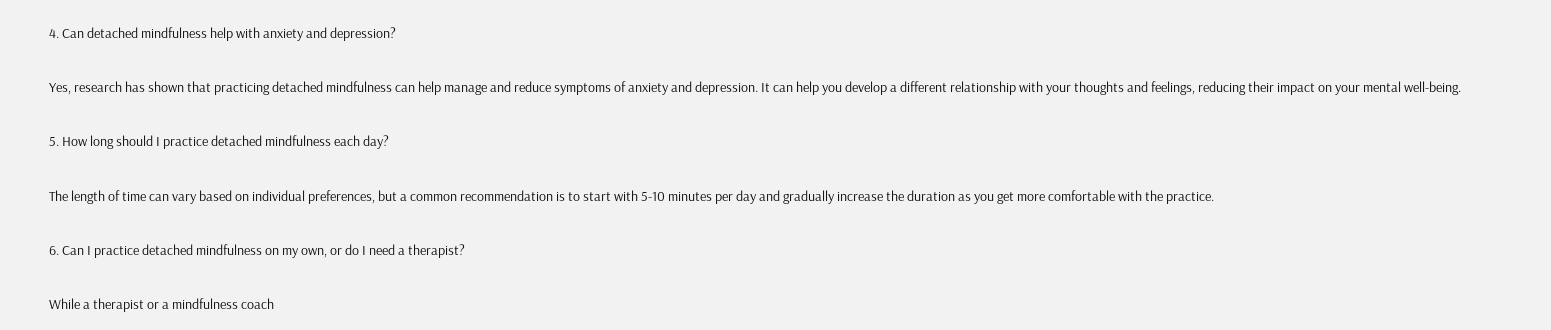4. Can detached mindfulness help with anxiety and depression?

Yes, research has shown that practicing detached mindfulness can help manage and reduce symptoms of anxiety and depression. It can help you develop a different relationship with your thoughts and feelings, reducing their impact on your mental well-being.

5. How long should I practice detached mindfulness each day?

The length of time can vary based on individual preferences, but a common recommendation is to start with 5-10 minutes per day and gradually increase the duration as you get more comfortable with the practice.

6. Can I practice detached mindfulness on my own, or do I need a therapist?

While a therapist or a mindfulness coach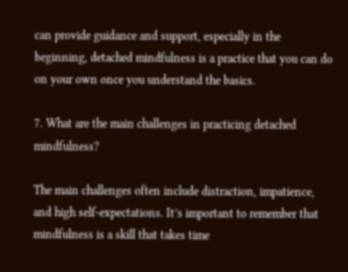can provide guidance and support, especially in the beginning, detached mindfulness is a practice that you can do on your own once you understand the basics.

7. What are the main challenges in practicing detached mindfulness?

The main challenges often include distraction, impatience, and high self-expectations. It’s important to remember that mindfulness is a skill that takes time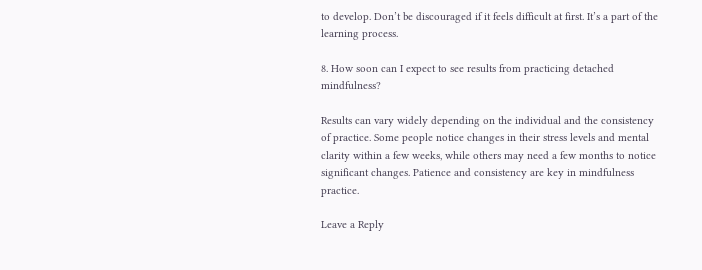to develop. Don’t be discouraged if it feels difficult at first. It’s a part of the learning process.

8. How soon can I expect to see results from practicing detached mindfulness?

Results can vary widely depending on the individual and the consistency of practice. Some people notice changes in their stress levels and mental clarity within a few weeks, while others may need a few months to notice significant changes. Patience and consistency are key in mindfulness practice.

Leave a Reply